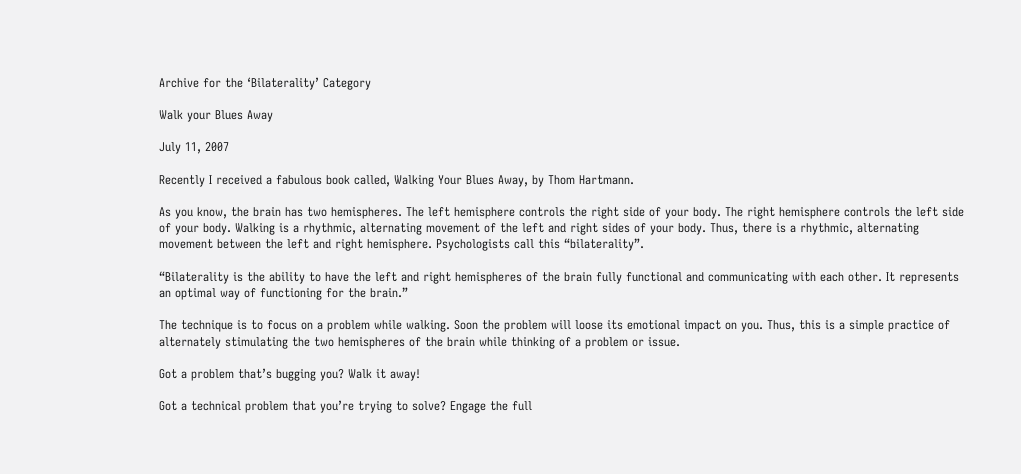Archive for the ‘Bilaterality’ Category

Walk your Blues Away

July 11, 2007

Recently I received a fabulous book called, Walking Your Blues Away, by Thom Hartmann.

As you know, the brain has two hemispheres. The left hemisphere controls the right side of your body. The right hemisphere controls the left side of your body. Walking is a rhythmic, alternating movement of the left and right sides of your body. Thus, there is a rhythmic, alternating movement between the left and right hemisphere. Psychologists call this “bilaterality”.

“Bilaterality is the ability to have the left and right hemispheres of the brain fully functional and communicating with each other. It represents an optimal way of functioning for the brain.”

The technique is to focus on a problem while walking. Soon the problem will loose its emotional impact on you. Thus, this is a simple practice of alternately stimulating the two hemispheres of the brain while thinking of a problem or issue.

Got a problem that’s bugging you? Walk it away!

Got a technical problem that you’re trying to solve? Engage the full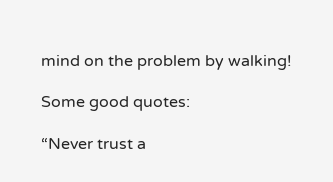mind on the problem by walking!

Some good quotes:

“Never trust a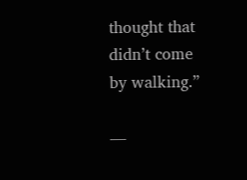thought that didn’t come by walking.”

—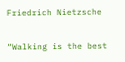Friedrich Nietzsche

“Walking is the best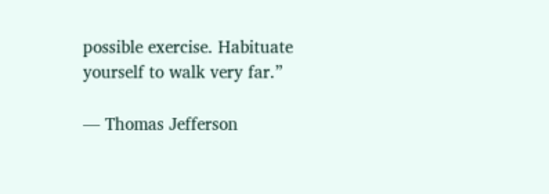possible exercise. Habituate yourself to walk very far.”

— Thomas Jefferson